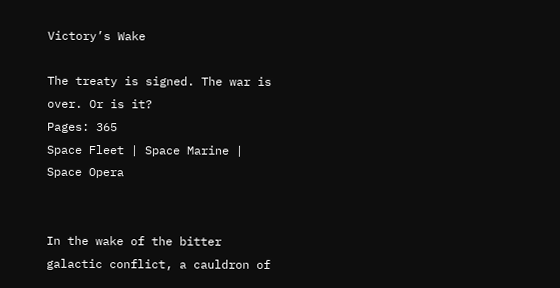Victory’s Wake

The treaty is signed. The war is over. Or is it?
Pages: 365
Space Fleet | Space Marine | Space Opera


In the wake of the bitter galactic conflict, a cauldron of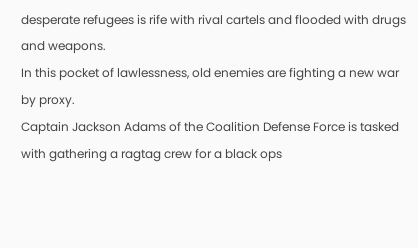desperate refugees is rife with rival cartels and flooded with drugs and weapons.
In this pocket of lawlessness, old enemies are fighting a new war by proxy.
Captain Jackson Adams of the Coalition Defense Force is tasked with gathering a ragtag crew for a black ops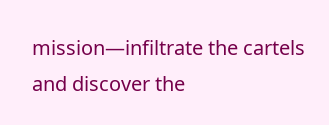mission—infiltrate the cartels and discover the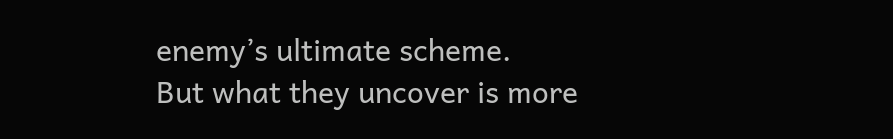enemy’s ultimate scheme.
But what they uncover is more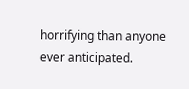horrifying than anyone ever anticipated.